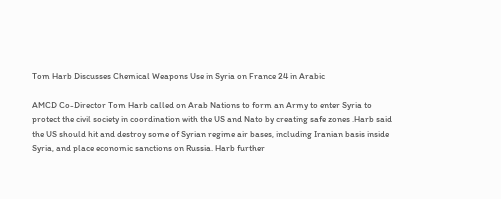Tom Harb Discusses Chemical Weapons Use in Syria on France 24 in Arabic

AMCD Co-Director Tom Harb called on Arab Nations to form an Army to enter Syria to protect the civil society in coordination with the US and Nato by creating safe zones .Harb said the US should hit and destroy some of Syrian regime air bases, including Iranian basis inside Syria, and place economic sanctions on Russia. Harb further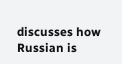discusses how Russian is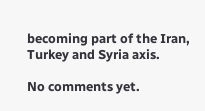becoming part of the Iran, Turkey and Syria axis.

No comments yet.